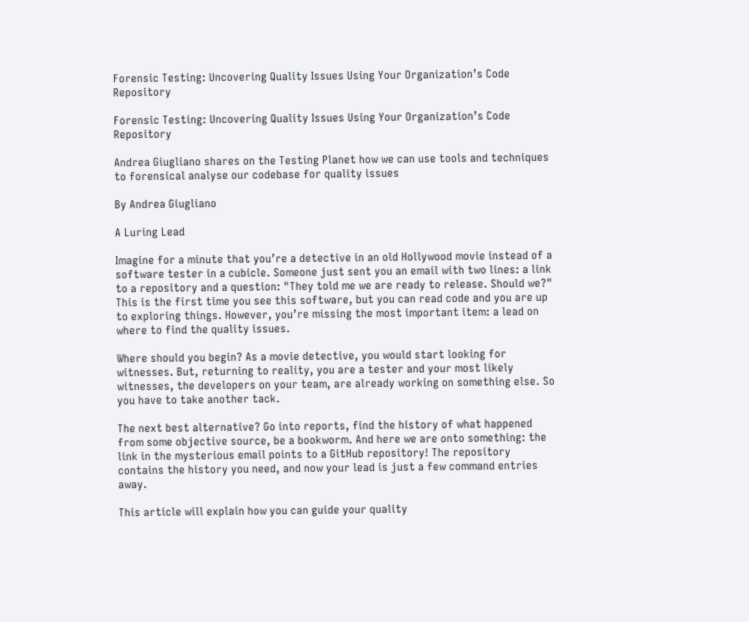Forensic Testing: Uncovering Quality Issues Using Your Organization’s Code Repository

Forensic Testing: Uncovering Quality Issues Using Your Organization’s Code Repository

Andrea Giugliano shares on the Testing Planet how we can use tools and techniques to forensical analyse our codebase for quality issues

By Andrea Giugliano

A Luring Lead

Imagine for a minute that you’re a detective in an old Hollywood movie instead of a software tester in a cubicle. Someone just sent you an email with two lines: a link to a repository and a question: "They told me we are ready to release. Should we?" This is the first time you see this software, but you can read code and you are up to exploring things. However, you’re missing the most important item: a lead on where to find the quality issues.

Where should you begin? As a movie detective, you would start looking for witnesses. But, returning to reality, you are a tester and your most likely witnesses, the developers on your team, are already working on something else. So you have to take another tack.

The next best alternative? Go into reports, find the history of what happened from some objective source, be a bookworm. And here we are onto something: the link in the mysterious email points to a GitHub repository! The repository contains the history you need, and now your lead is just a few command entries away.

This article will explain how you can guide your quality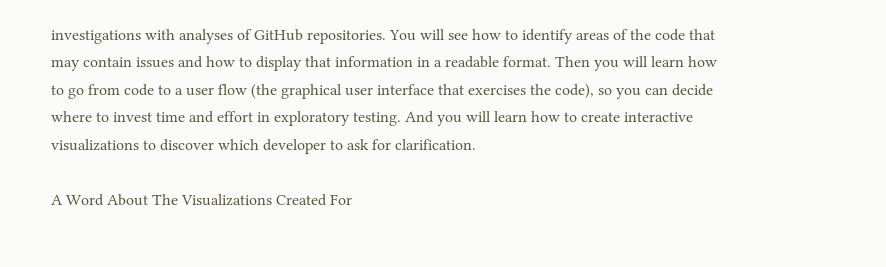investigations with analyses of GitHub repositories. You will see how to identify areas of the code that may contain issues and how to display that information in a readable format. Then you will learn how to go from code to a user flow (the graphical user interface that exercises the code), so you can decide where to invest time and effort in exploratory testing. And you will learn how to create interactive visualizations to discover which developer to ask for clarification.

A Word About The Visualizations Created For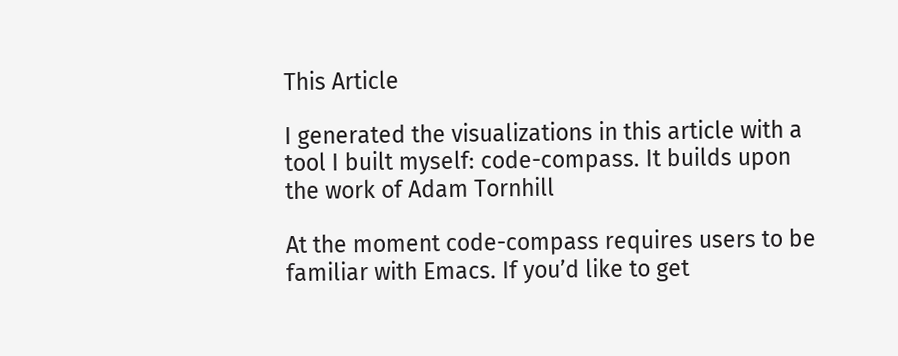This Article

I generated the visualizations in this article with a tool I built myself: code-compass. It builds upon the work of Adam Tornhill

At the moment code-compass requires users to be familiar with Emacs. If you’d like to get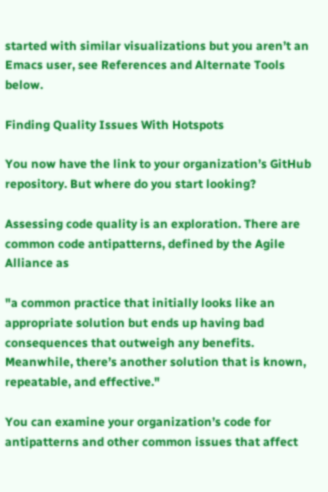started with similar visualizations but you aren’t an Emacs user, see References and Alternate Tools below.

Finding Quality Issues With Hotspots

You now have the link to your organization’s GitHub repository. But where do you start looking?

Assessing code quality is an exploration. There are common code antipatterns, defined by the Agile Alliance as

"a common practice that initially looks like an appropriate solution but ends up having bad consequences that outweigh any benefits. Meanwhile, there’s another solution that is known, repeatable, and effective."

You can examine your organization’s code for antipatterns and other common issues that affect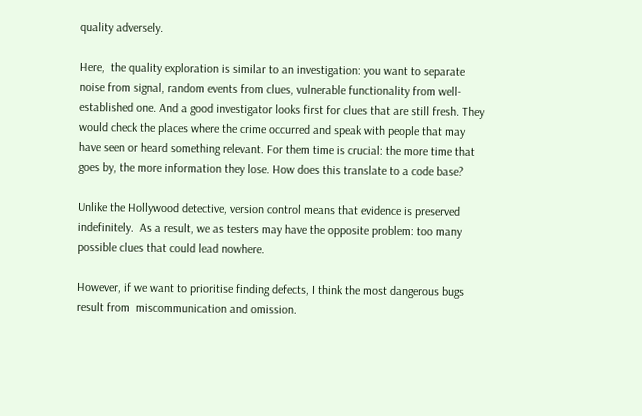quality adversely.

Here,  the quality exploration is similar to an investigation: you want to separate noise from signal, random events from clues, vulnerable functionality from well-established one. And a good investigator looks first for clues that are still fresh. They would check the places where the crime occurred and speak with people that may have seen or heard something relevant. For them time is crucial: the more time that goes by, the more information they lose. How does this translate to a code base?

Unlike the Hollywood detective, version control means that evidence is preserved indefinitely.  As a result, we as testers may have the opposite problem: too many possible clues that could lead nowhere.

However, if we want to prioritise finding defects, I think the most dangerous bugs result from  miscommunication and omission.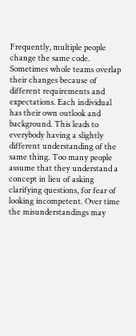Frequently, multiple people change the same code. Sometimes whole teams overlap their changes because of different requirements and expectations. Each individual has their own outlook and background. This leads to everybody having a slightly different understanding of the same thing. Too many people assume that they understand a concept in lieu of asking clarifying questions, for fear of looking incompetent. Over time the misunderstandings may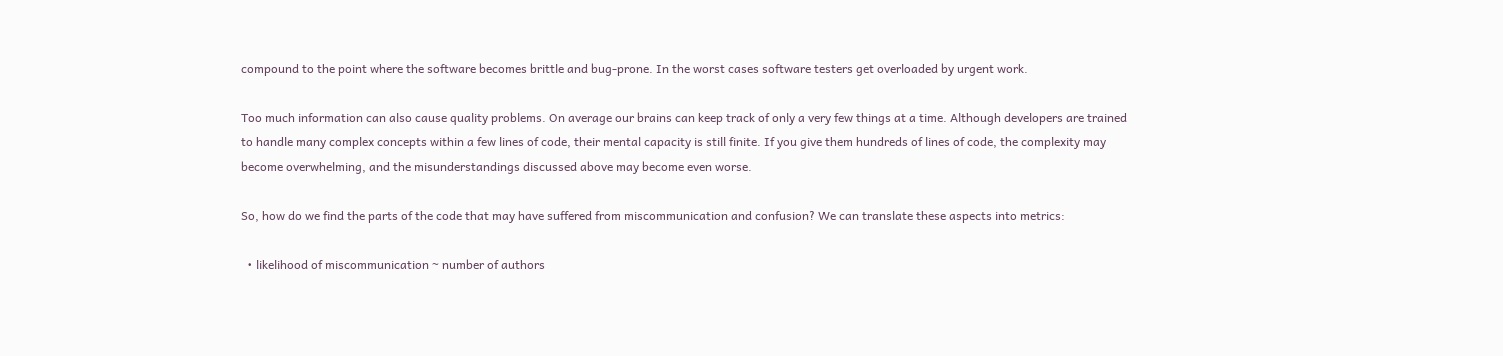compound to the point where the software becomes brittle and bug-prone. In the worst cases software testers get overloaded by urgent work.

Too much information can also cause quality problems. On average our brains can keep track of only a very few things at a time. Although developers are trained to handle many complex concepts within a few lines of code, their mental capacity is still finite. If you give them hundreds of lines of code, the complexity may become overwhelming, and the misunderstandings discussed above may become even worse.

So, how do we find the parts of the code that may have suffered from miscommunication and confusion? We can translate these aspects into metrics:

  • likelihood of miscommunication ~ number of authors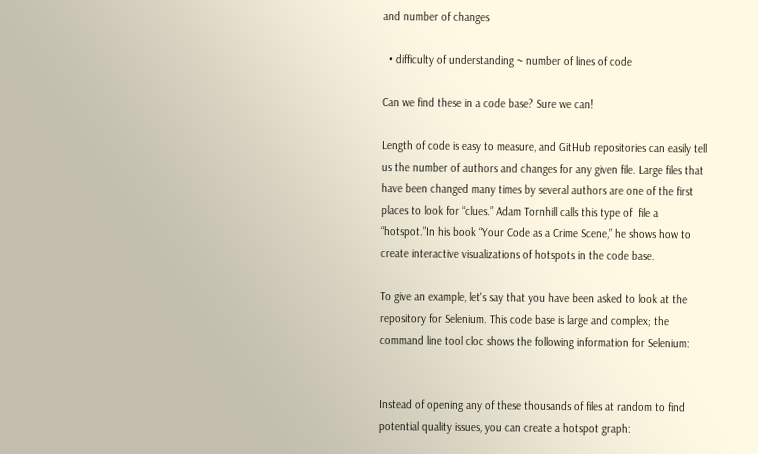and number of changes

  • difficulty of understanding ~ number of lines of code

Can we find these in a code base? Sure we can!

Length of code is easy to measure, and GitHub repositories can easily tell us the number of authors and changes for any given file. Large files that have been changed many times by several authors are one of the first places to look for “clues.” Adam Tornhill calls this type of  file a “hotspot.”In his book “Your Code as a Crime Scene,” he shows how to create interactive visualizations of hotspots in the code base.

To give an example, let's say that you have been asked to look at the repository for Selenium. This code base is large and complex; the command line tool cloc shows the following information for Selenium:


Instead of opening any of these thousands of files at random to find potential quality issues, you can create a hotspot graph: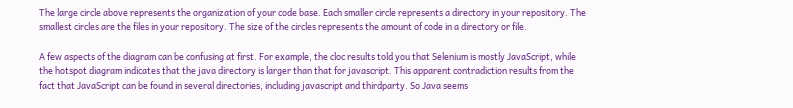The large circle above represents the organization of your code base. Each smaller circle represents a directory in your repository. The smallest circles are the files in your repository. The size of the circles represents the amount of code in a directory or file.

A few aspects of the diagram can be confusing at first. For example, the cloc results told you that Selenium is mostly JavaScript, while the hotspot diagram indicates that the java directory is larger than that for javascript. This apparent contradiction results from the fact that JavaScript can be found in several directories, including javascript and thirdparty. So Java seems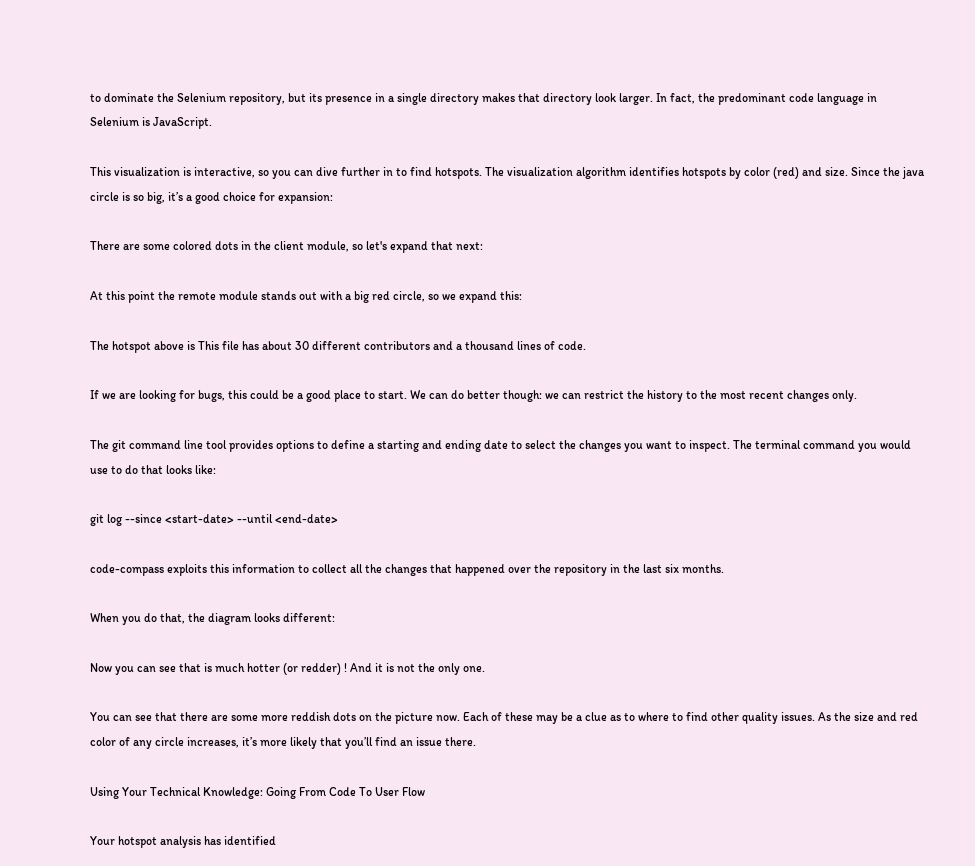to dominate the Selenium repository, but its presence in a single directory makes that directory look larger. In fact, the predominant code language in Selenium is JavaScript.

This visualization is interactive, so you can dive further in to find hotspots. The visualization algorithm identifies hotspots by color (red) and size. Since the java circle is so big, it’s a good choice for expansion:

There are some colored dots in the client module, so let's expand that next:

At this point the remote module stands out with a big red circle, so we expand this:

The hotspot above is This file has about 30 different contributors and a thousand lines of code.

If we are looking for bugs, this could be a good place to start. We can do better though: we can restrict the history to the most recent changes only.

The git command line tool provides options to define a starting and ending date to select the changes you want to inspect. The terminal command you would use to do that looks like:

git log --since <start-date> --until <end-date>

code-compass exploits this information to collect all the changes that happened over the repository in the last six months.

When you do that, the diagram looks different:

Now you can see that is much hotter (or redder) ! And it is not the only one.

You can see that there are some more reddish dots on the picture now. Each of these may be a clue as to where to find other quality issues. As the size and red color of any circle increases, it’s more likely that you’ll find an issue there.

Using Your Technical Knowledge: Going From Code To User Flow

Your hotspot analysis has identified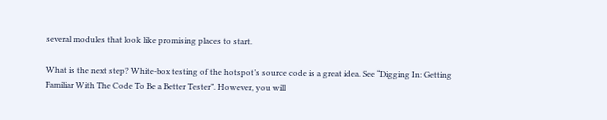several modules that look like promising places to start.

What is the next step? White-box testing of the hotspot’s source code is a great idea. See “Digging In: Getting Familiar With The Code To Be a Better Tester”. However, you will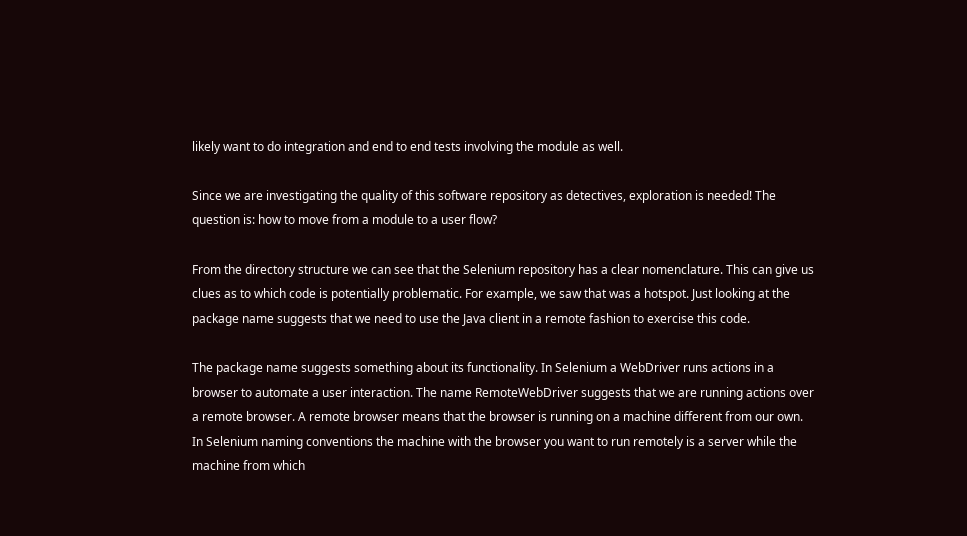likely want to do integration and end to end tests involving the module as well.

Since we are investigating the quality of this software repository as detectives, exploration is needed! The question is: how to move from a module to a user flow?

From the directory structure we can see that the Selenium repository has a clear nomenclature. This can give us clues as to which code is potentially problematic. For example, we saw that was a hotspot. Just looking at the package name suggests that we need to use the Java client in a remote fashion to exercise this code.

The package name suggests something about its functionality. In Selenium a WebDriver runs actions in a browser to automate a user interaction. The name RemoteWebDriver suggests that we are running actions over a remote browser. A remote browser means that the browser is running on a machine different from our own. In Selenium naming conventions the machine with the browser you want to run remotely is a server while the machine from which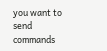you want to send commands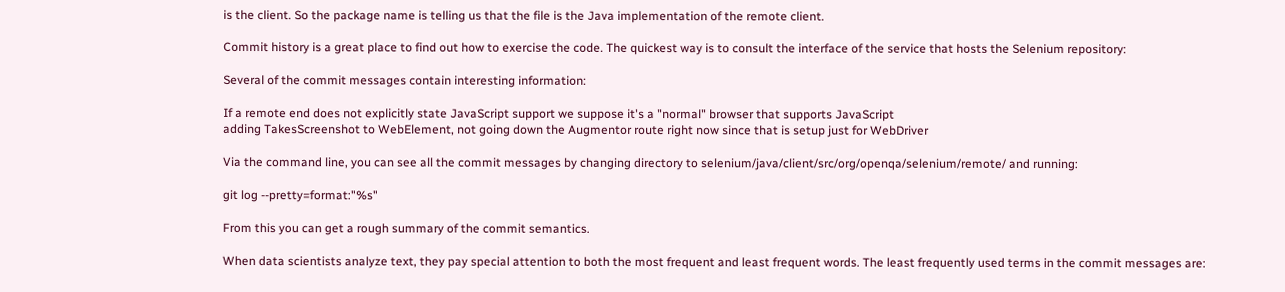is the client. So the package name is telling us that the file is the Java implementation of the remote client.

Commit history is a great place to find out how to exercise the code. The quickest way is to consult the interface of the service that hosts the Selenium repository:

Several of the commit messages contain interesting information:

If a remote end does not explicitly state JavaScript support we suppose it's a "normal" browser that supports JavaScript
adding TakesScreenshot to WebElement, not going down the Augmentor route right now since that is setup just for WebDriver

Via the command line, you can see all the commit messages by changing directory to selenium/java/client/src/org/openqa/selenium/remote/ and running:

git log --pretty=format:"%s"

From this you can get a rough summary of the commit semantics.

When data scientists analyze text, they pay special attention to both the most frequent and least frequent words. The least frequently used terms in the commit messages are: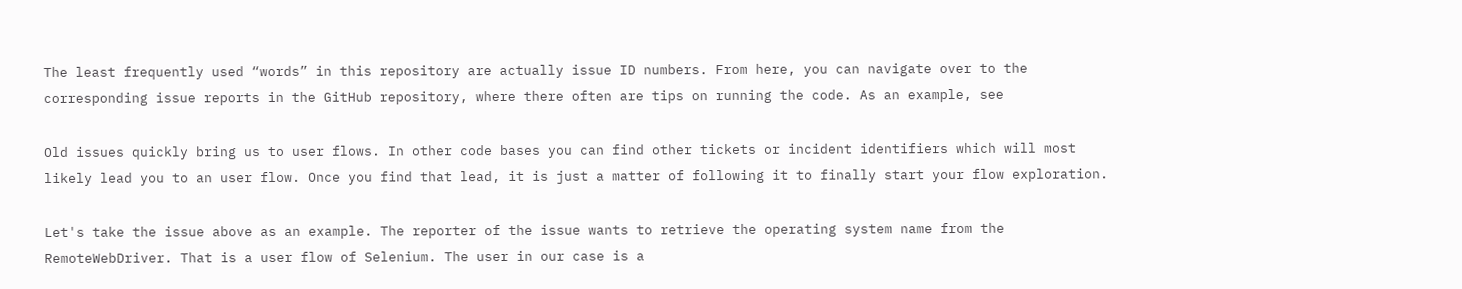The least frequently used “words” in this repository are actually issue ID numbers. From here, you can navigate over to the corresponding issue reports in the GitHub repository, where there often are tips on running the code. As an example, see

Old issues quickly bring us to user flows. In other code bases you can find other tickets or incident identifiers which will most likely lead you to an user flow. Once you find that lead, it is just a matter of following it to finally start your flow exploration.

Let's take the issue above as an example. The reporter of the issue wants to retrieve the operating system name from the RemoteWebDriver. That is a user flow of Selenium. The user in our case is a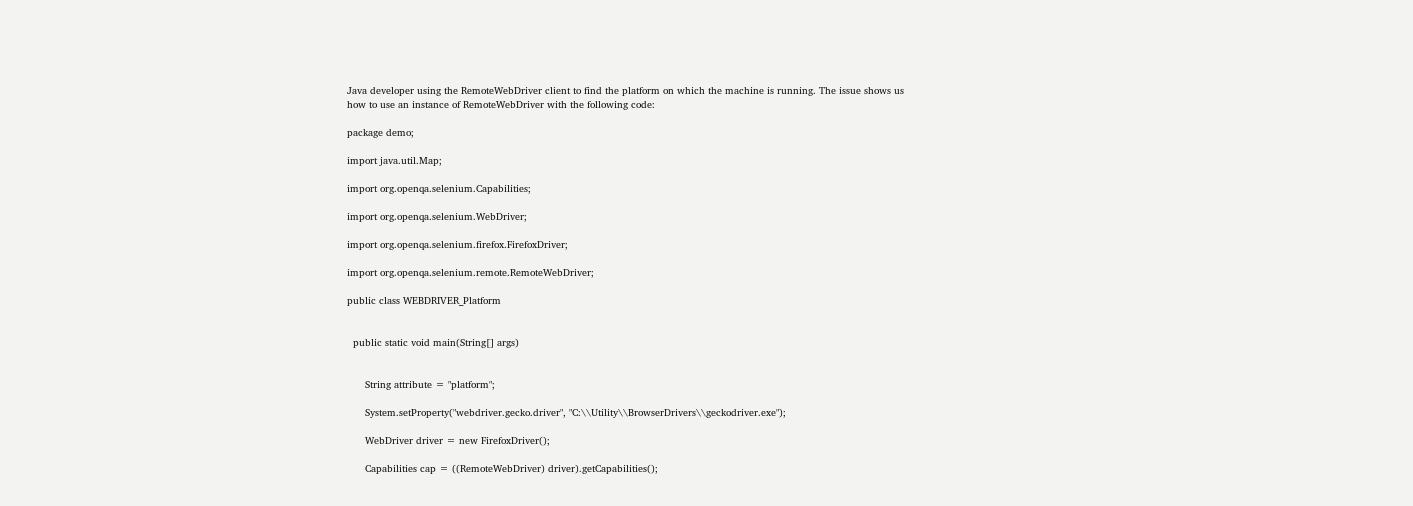Java developer using the RemoteWebDriver client to find the platform on which the machine is running. The issue shows us how to use an instance of RemoteWebDriver with the following code:

package demo;

import java.util.Map;

import org.openqa.selenium.Capabilities;

import org.openqa.selenium.WebDriver;

import org.openqa.selenium.firefox.FirefoxDriver;

import org.openqa.selenium.remote.RemoteWebDriver;

public class WEBDRIVER_Platform


  public static void main(String[] args)


      String attribute = "platform";

      System.setProperty("webdriver.gecko.driver", "C:\\Utility\\BrowserDrivers\\geckodriver.exe");

      WebDriver driver = new FirefoxDriver();

      Capabilities cap = ((RemoteWebDriver) driver).getCapabilities();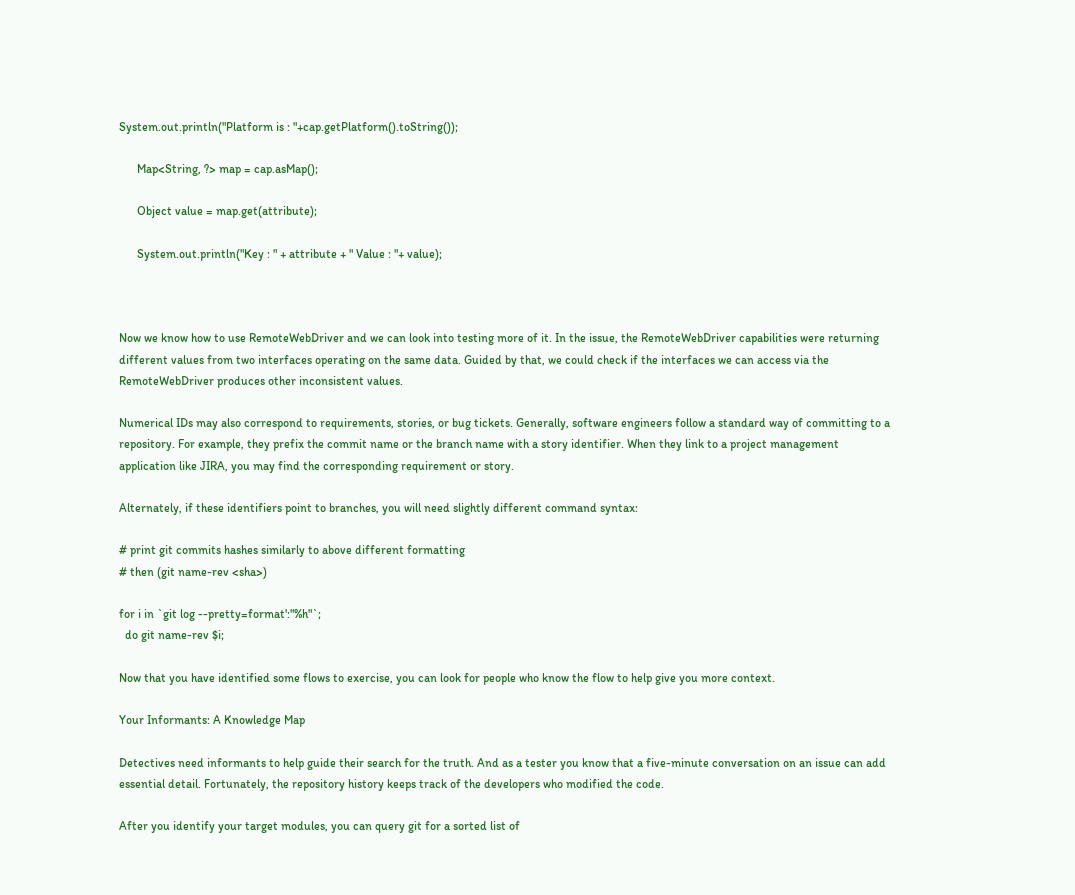System.out.println("Platform is : "+cap.getPlatform().toString());

      Map<String, ?> map = cap.asMap();

      Object value = map.get(attribute);

      System.out.println("Key : " + attribute + " Value : "+ value);



Now we know how to use RemoteWebDriver and we can look into testing more of it. In the issue, the RemoteWebDriver capabilities were returning different values from two interfaces operating on the same data. Guided by that, we could check if the interfaces we can access via the RemoteWebDriver produces other inconsistent values.

Numerical IDs may also correspond to requirements, stories, or bug tickets. Generally, software engineers follow a standard way of committing to a repository. For example, they prefix the commit name or the branch name with a story identifier. When they link to a project management application like JIRA, you may find the corresponding requirement or story.

Alternately, if these identifiers point to branches, you will need slightly different command syntax:

# print git commits hashes similarly to above different formatting
# then (git name-rev <sha>)

for i in `git log --pretty=format':"%h"`;
  do git name-rev $i;

Now that you have identified some flows to exercise, you can look for people who know the flow to help give you more context.

Your Informants: A Knowledge Map

Detectives need informants to help guide their search for the truth. And as a tester you know that a five-minute conversation on an issue can add essential detail. Fortunately, the repository history keeps track of the developers who modified the code.

After you identify your target modules, you can query git for a sorted list of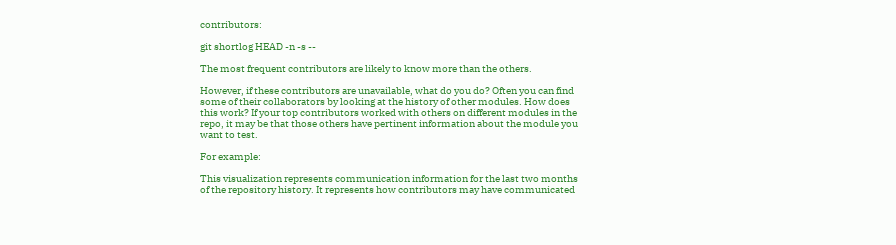contributors:

git shortlog HEAD -n -s --

The most frequent contributors are likely to know more than the others.

However, if these contributors are unavailable, what do you do? Often you can find some of their collaborators by looking at the history of other modules. How does this work? If your top contributors worked with others on different modules in the repo, it may be that those others have pertinent information about the module you want to test.

For example:

This visualization represents communication information for the last two months of the repository history. It represents how contributors may have communicated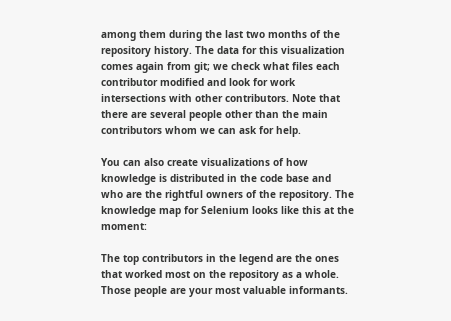among them during the last two months of the repository history. The data for this visualization comes again from git; we check what files each contributor modified and look for work intersections with other contributors. Note that there are several people other than the main contributors whom we can ask for help.

You can also create visualizations of how knowledge is distributed in the code base and who are the rightful owners of the repository. The knowledge map for Selenium looks like this at the moment:

The top contributors in the legend are the ones that worked most on the repository as a whole. Those people are your most valuable informants.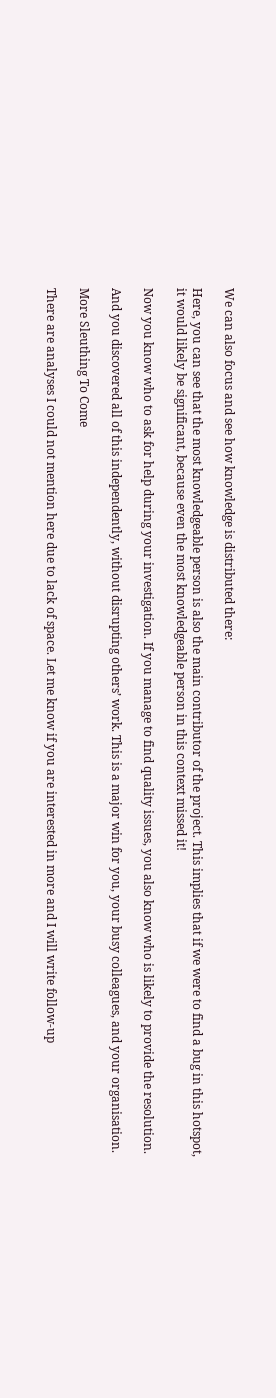We can also focus and see how knowledge is distributed there:

Here, you can see that the most knowledgeable person is also the main contributor of the project. This implies that if we were to find a bug in this hotspot, it would likely be significant, because even the most knowledgeable person in this context missed it!

Now you know who to ask for help during your investigation. If you manage to find quality issues, you also know who is likely to provide the resolution.

And you discovered all of this independently, without disrupting others’ work. This is a major win for you, your busy colleagues, and your organisation.

More Sleuthing To Come

There are analyses I could not mention here due to lack of space. Let me know if you are interested in more and I will write follow-up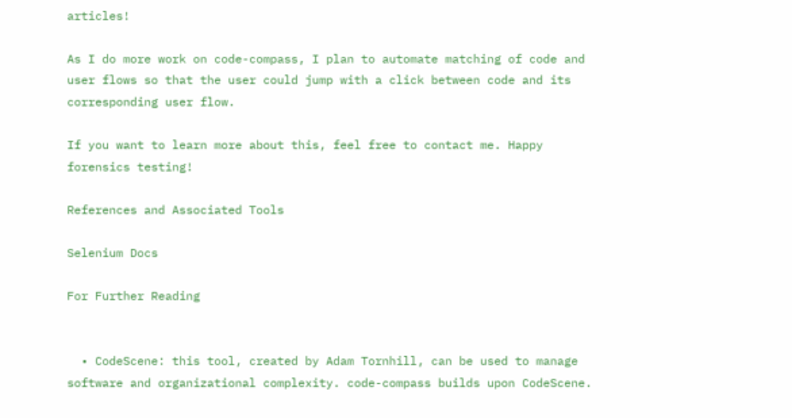articles!

As I do more work on code-compass, I plan to automate matching of code and user flows so that the user could jump with a click between code and its corresponding user flow.

If you want to learn more about this, feel free to contact me. Happy forensics testing!

References and Associated Tools

Selenium Docs

For Further Reading


  • CodeScene: this tool, created by Adam Tornhill, can be used to manage software and organizational complexity. code-compass builds upon CodeScene.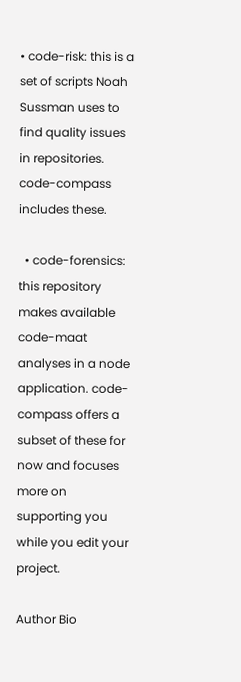• code-risk: this is a set of scripts Noah Sussman uses to find quality issues in repositories. code-compass includes these.

  • code-forensics: this repository makes available code-maat analyses in a node application. code-compass offers a subset of these for now and focuses more on supporting you while you edit your project.

Author Bio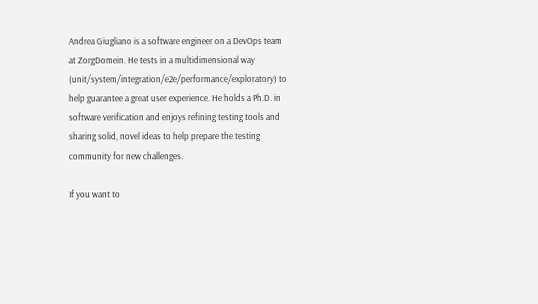Andrea Giugliano is a software engineer on a DevOps team at ZorgDomein. He tests in a multidimensional way (unit/system/integration/e2e/performance/exploratory) to help guarantee a great user experience. He holds a Ph.D. in software verification and enjoys refining testing tools and sharing solid, novel ideas to help prepare the testing community for new challenges.

If you want to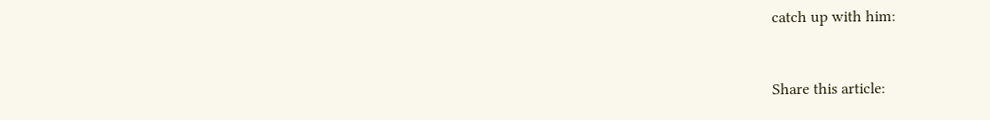catch up with him:


Share this article: